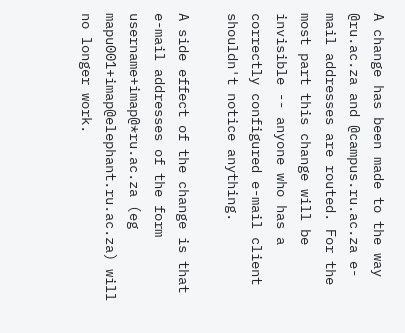A change has been made to the way @ru.ac.za and @campus.ru.ac.za e-mail addresses are routed. For the most part this change will be invisible -- anyone who has a correctly configured e-mail client shouldn't notice anything.

A side effect of the change is that e-mail addresses of the form username+imap@*ru.ac.za (eg mapu001+imap@elephant.ru.ac.za) will no longer work.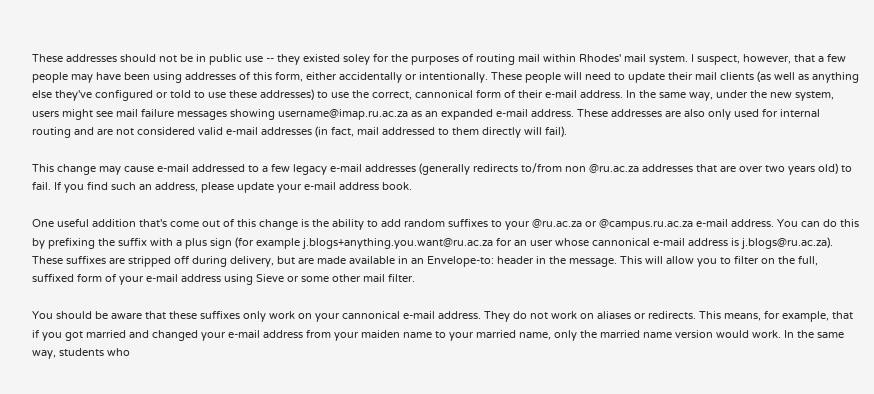These addresses should not be in public use -- they existed soley for the purposes of routing mail within Rhodes' mail system. I suspect, however, that a few people may have been using addresses of this form, either accidentally or intentionally. These people will need to update their mail clients (as well as anything else they've configured or told to use these addresses) to use the correct, cannonical form of their e-mail address. In the same way, under the new system, users might see mail failure messages showing username@imap.ru.ac.za as an expanded e-mail address. These addresses are also only used for internal routing and are not considered valid e-mail addresses (in fact, mail addressed to them directly will fail).

This change may cause e-mail addressed to a few legacy e-mail addresses (generally redirects to/from non @ru.ac.za addresses that are over two years old) to fail. If you find such an address, please update your e-mail address book.

One useful addition that's come out of this change is the ability to add random suffixes to your @ru.ac.za or @campus.ru.ac.za e-mail address. You can do this by prefixing the suffix with a plus sign (for example j.blogs+anything.you.want@ru.ac.za for an user whose cannonical e-mail address is j.blogs@ru.ac.za). These suffixes are stripped off during delivery, but are made available in an Envelope-to: header in the message. This will allow you to filter on the full, suffixed form of your e-mail address using Sieve or some other mail filter.

You should be aware that these suffixes only work on your cannonical e-mail address. They do not work on aliases or redirects. This means, for example, that if you got married and changed your e-mail address from your maiden name to your married name, only the married name version would work. In the same way, students who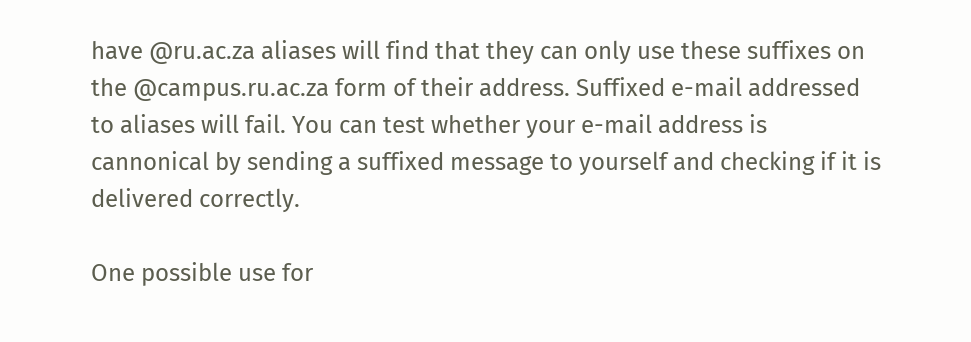have @ru.ac.za aliases will find that they can only use these suffixes on the @campus.ru.ac.za form of their address. Suffixed e-mail addressed to aliases will fail. You can test whether your e-mail address is cannonical by sending a suffixed message to yourself and checking if it is delivered correctly.

One possible use for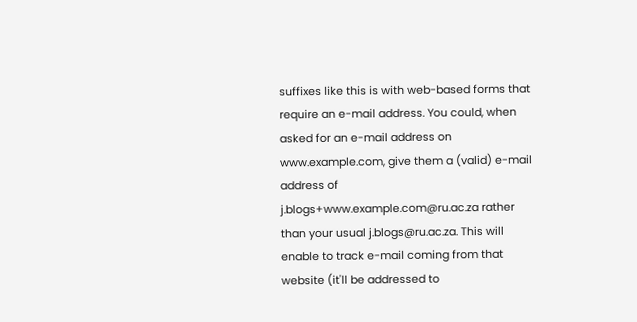suffixes like this is with web-based forms that require an e-mail address. You could, when asked for an e-mail address on www.example.com, give them a (valid) e-mail address of j.blogs+www.example.com@ru.ac.za rather than your usual j.blogs@ru.ac.za. This will enable to track e-mail coming from that website (it'll be addressed to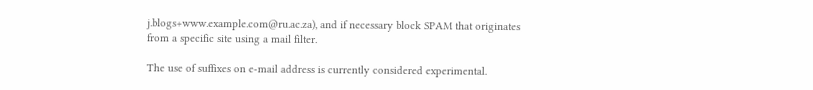j.blogs+www.example.com@ru.ac.za), and if necessary block SPAM that originates from a specific site using a mail filter.

The use of suffixes on e-mail address is currently considered experimental.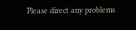Please direct any problems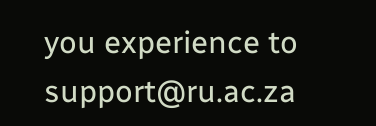you experience to support@ru.ac.za